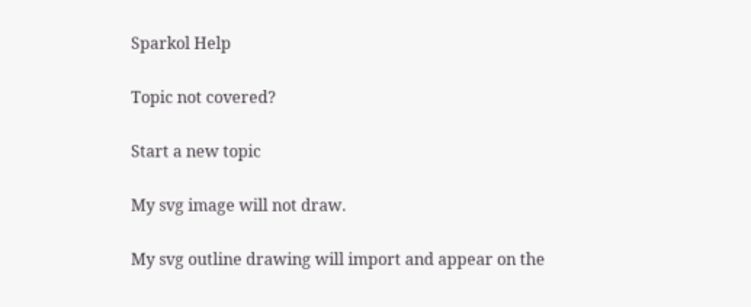Sparkol Help

Topic not covered?

Start a new topic

My svg image will not draw.

My svg outline drawing will import and appear on the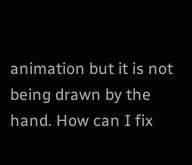animation but it is not being drawn by the hand. How can I fix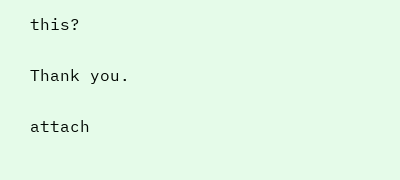this?

Thank you.

attach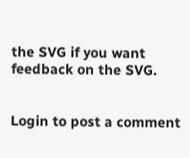the SVG if you want feedback on the SVG.


Login to post a comment